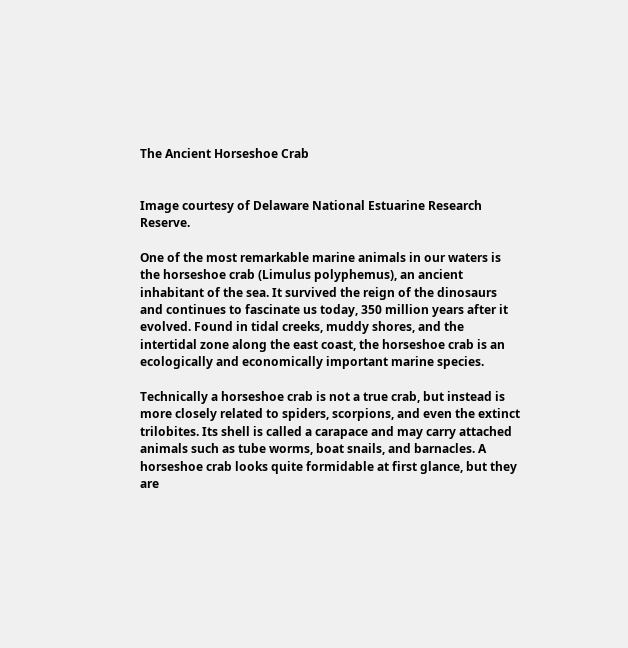The Ancient Horseshoe Crab


Image courtesy of Delaware National Estuarine Research Reserve.

One of the most remarkable marine animals in our waters is the horseshoe crab (Limulus polyphemus), an ancient inhabitant of the sea. It survived the reign of the dinosaurs and continues to fascinate us today, 350 million years after it evolved. Found in tidal creeks, muddy shores, and the intertidal zone along the east coast, the horseshoe crab is an ecologically and economically important marine species.

Technically a horseshoe crab is not a true crab, but instead is more closely related to spiders, scorpions, and even the extinct trilobites. Its shell is called a carapace and may carry attached animals such as tube worms, boat snails, and barnacles. A horseshoe crab looks quite formidable at first glance, but they are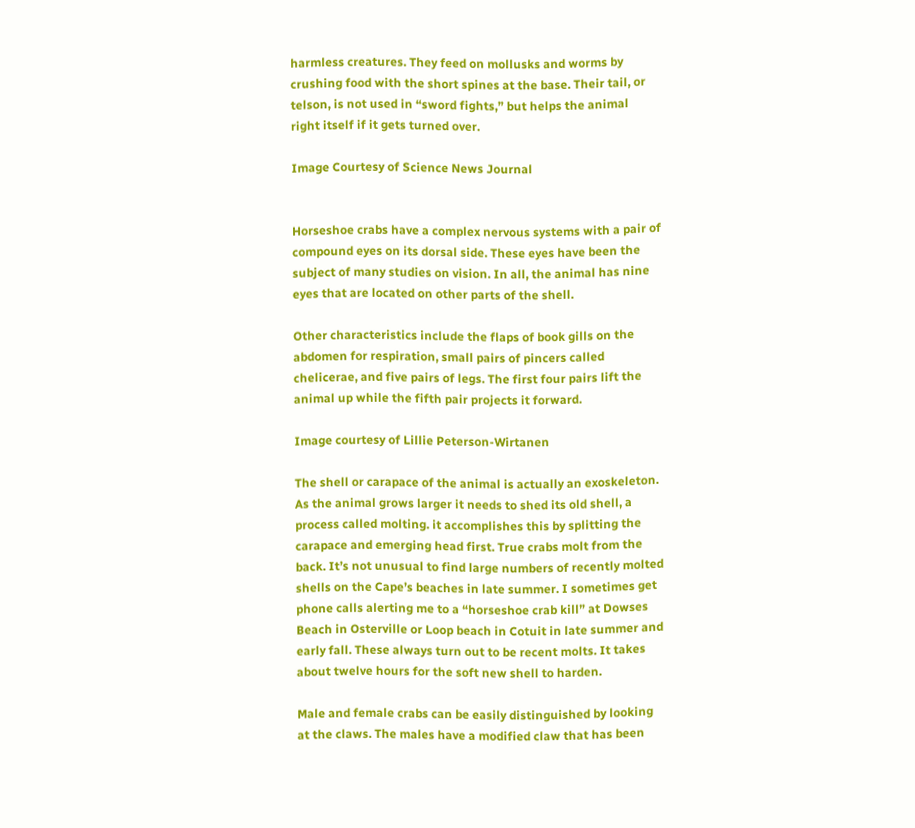harmless creatures. They feed on mollusks and worms by crushing food with the short spines at the base. Their tail, or telson, is not used in “sword fights,” but helps the animal right itself if it gets turned over.

Image Courtesy of Science News Journal


Horseshoe crabs have a complex nervous systems with a pair of compound eyes on its dorsal side. These eyes have been the subject of many studies on vision. In all, the animal has nine eyes that are located on other parts of the shell.

Other characteristics include the flaps of book gills on the abdomen for respiration, small pairs of pincers called chelicerae, and five pairs of legs. The first four pairs lift the animal up while the fifth pair projects it forward.

Image courtesy of Lillie Peterson-Wirtanen

The shell or carapace of the animal is actually an exoskeleton. As the animal grows larger it needs to shed its old shell, a process called molting. it accomplishes this by splitting the carapace and emerging head first. True crabs molt from the back. It’s not unusual to find large numbers of recently molted shells on the Cape’s beaches in late summer. I sometimes get phone calls alerting me to a “horseshoe crab kill” at Dowses Beach in Osterville or Loop beach in Cotuit in late summer and early fall. These always turn out to be recent molts. It takes about twelve hours for the soft new shell to harden.

Male and female crabs can be easily distinguished by looking at the claws. The males have a modified claw that has been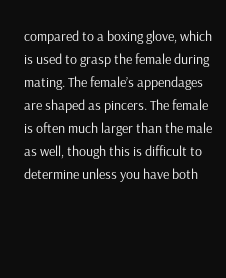compared to a boxing glove, which is used to grasp the female during mating. The female’s appendages are shaped as pincers. The female is often much larger than the male as well, though this is difficult to determine unless you have both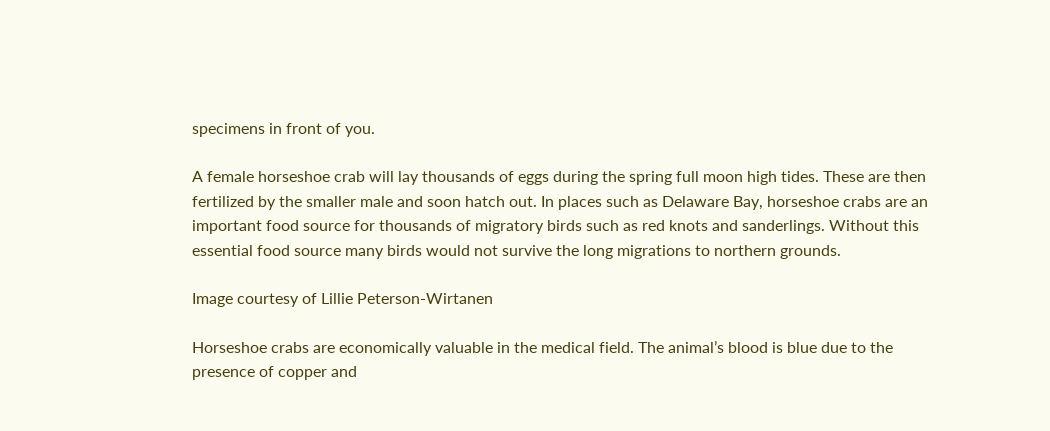specimens in front of you.

A female horseshoe crab will lay thousands of eggs during the spring full moon high tides. These are then fertilized by the smaller male and soon hatch out. In places such as Delaware Bay, horseshoe crabs are an important food source for thousands of migratory birds such as red knots and sanderlings. Without this essential food source many birds would not survive the long migrations to northern grounds.

Image courtesy of Lillie Peterson-Wirtanen

Horseshoe crabs are economically valuable in the medical field. The animal’s blood is blue due to the presence of copper and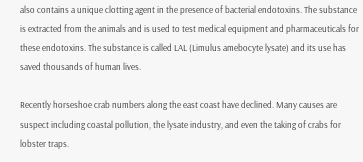also contains a unique clotting agent in the presence of bacterial endotoxins. The substance is extracted from the animals and is used to test medical equipment and pharmaceuticals for these endotoxins. The substance is called LAL (Limulus amebocyte lysate) and its use has saved thousands of human lives.

Recently horseshoe crab numbers along the east coast have declined. Many causes are suspect including coastal pollution, the lysate industry, and even the taking of crabs for lobster traps.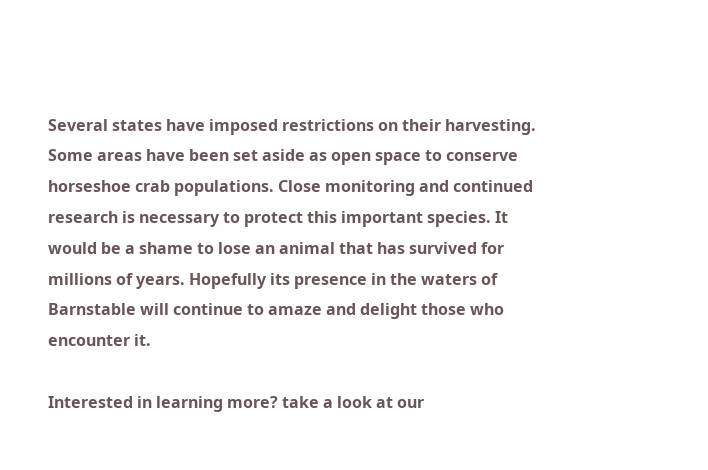Several states have imposed restrictions on their harvesting. Some areas have been set aside as open space to conserve horseshoe crab populations. Close monitoring and continued research is necessary to protect this important species. It would be a shame to lose an animal that has survived for millions of years. Hopefully its presence in the waters of Barnstable will continue to amaze and delight those who encounter it.

Interested in learning more? take a look at our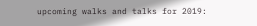upcoming walks and talks for 2019: